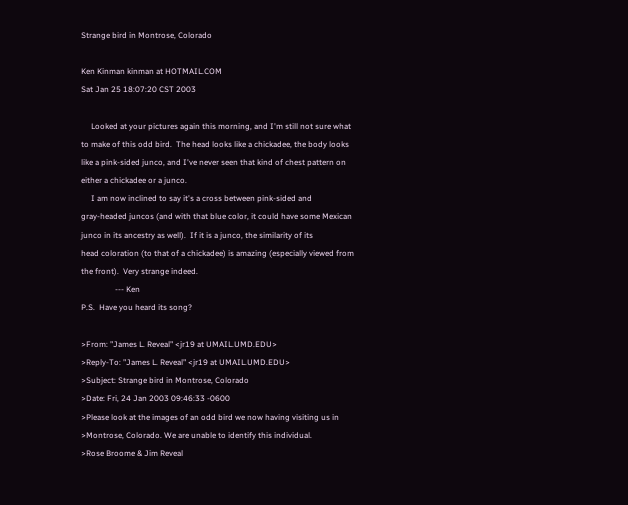Strange bird in Montrose, Colorado

Ken Kinman kinman at HOTMAIL.COM
Sat Jan 25 18:07:20 CST 2003

     Looked at your pictures again this morning, and I'm still not sure what
to make of this odd bird.  The head looks like a chickadee, the body looks
like a pink-sided junco, and I've never seen that kind of chest pattern on
either a chickadee or a junco.
     I am now inclined to say it's a cross between pink-sided and
gray-headed juncos (and with that blue color, it could have some Mexican
junco in its ancestry as well).  If it is a junco, the similarity of its
head coloration (to that of a chickadee) is amazing (especially viewed from
the front).  Very strange indeed.
                 --- Ken
P.S.  Have you heard its song?

>From: "James L. Reveal" <jr19 at UMAIL.UMD.EDU>
>Reply-To: "James L. Reveal" <jr19 at UMAIL.UMD.EDU>
>Subject: Strange bird in Montrose, Colorado
>Date: Fri, 24 Jan 2003 09:46:33 -0600
>Please look at the images of an odd bird we now having visiting us in
>Montrose, Colorado. We are unable to identify this individual.
>Rose Broome & Jim Reveal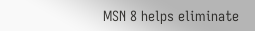MSN 8 helps eliminate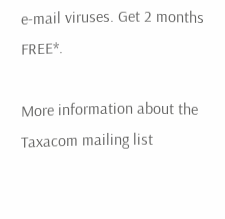e-mail viruses. Get 2 months FREE*.

More information about the Taxacom mailing list